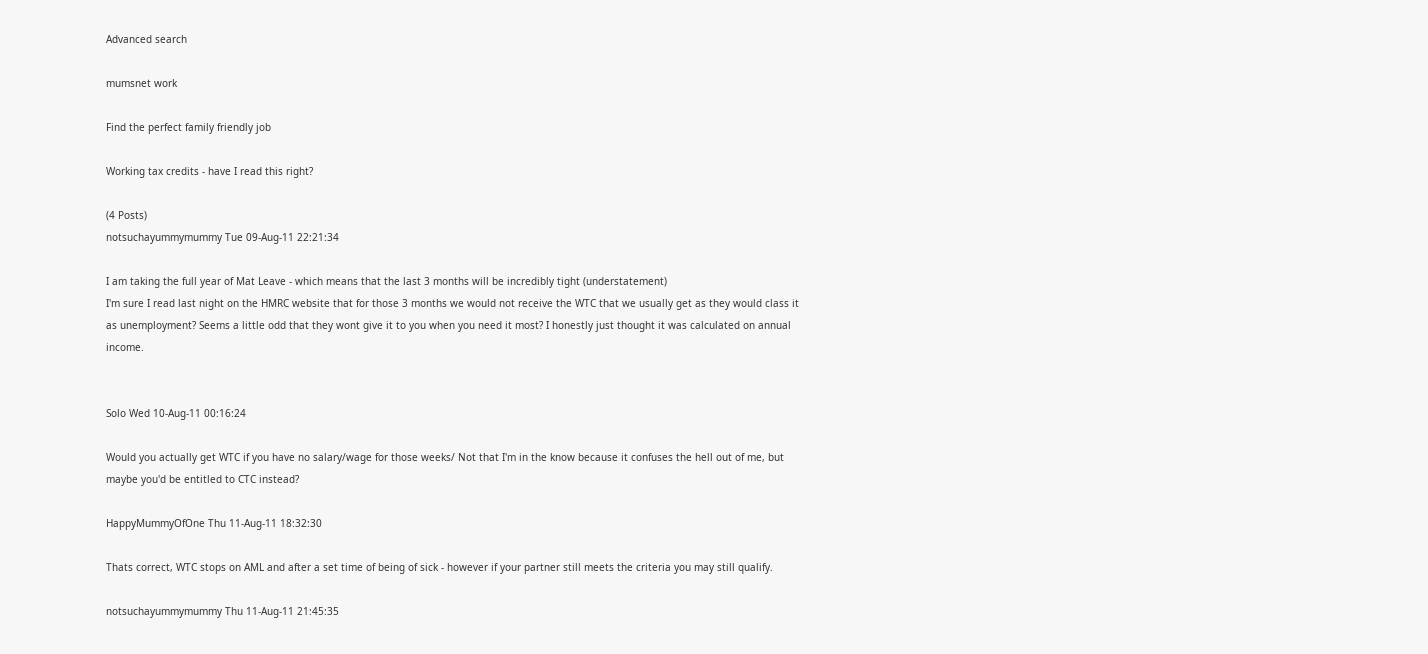Advanced search

mumsnet work

Find the perfect family friendly job

Working tax credits - have I read this right?

(4 Posts)
notsuchayummymummy Tue 09-Aug-11 22:21:34

I am taking the full year of Mat Leave - which means that the last 3 months will be incredibly tight (understatement)
I'm sure I read last night on the HMRC website that for those 3 months we would not receive the WTC that we usually get as they would class it as unemployment? Seems a little odd that they wont give it to you when you need it most? I honestly just thought it was calculated on annual income.


Solo Wed 10-Aug-11 00:16:24

Would you actually get WTC if you have no salary/wage for those weeks/ Not that I'm in the know because it confuses the hell out of me, but maybe you'd be entitled to CTC instead?

HappyMummyOfOne Thu 11-Aug-11 18:32:30

Thats correct, WTC stops on AML and after a set time of being of sick - however if your partner still meets the criteria you may still qualify.

notsuchayummymummy Thu 11-Aug-11 21:45:35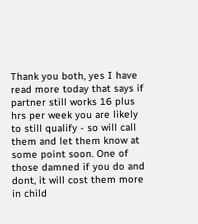Thank you both, yes I have read more today that says if partner still works 16 plus hrs per week you are likely to still qualify - so will call them and let them know at some point soon. One of those damned if you do and dont, it will cost them more in child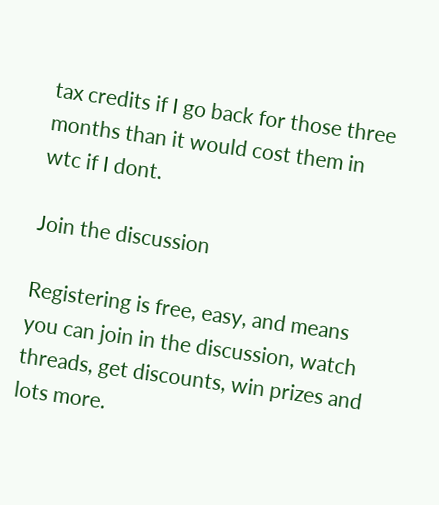tax credits if I go back for those three months than it would cost them in wtc if I dont.

Join the discussion

Registering is free, easy, and means you can join in the discussion, watch threads, get discounts, win prizes and lots more.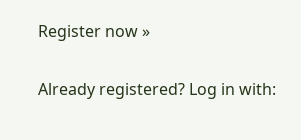Register now »

Already registered? Log in with: